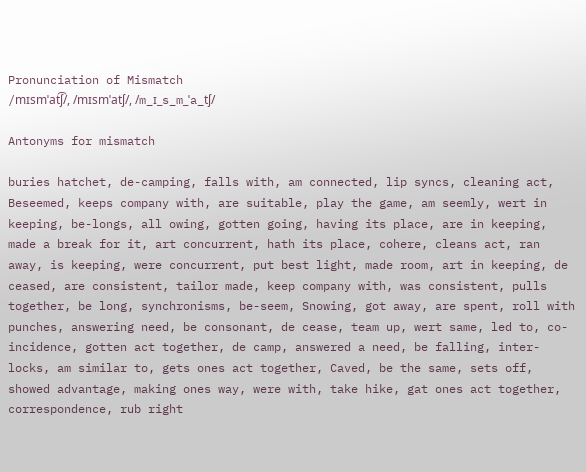Pronunciation of Mismatch
/mɪsmˈat͡ʃ/, /mɪsmˈatʃ/, /m_ɪ_s_m_ˈa_tʃ/

Antonyms for mismatch

buries hatchet, de-camping, falls with, am connected, lip syncs, cleaning act, Beseemed, keeps company with, are suitable, play the game, am seemly, wert in keeping, be-longs, all owing, gotten going, having its place, are in keeping, made a break for it, art concurrent, hath its place, cohere, cleans act, ran away, is keeping, were concurrent, put best light, made room, art in keeping, de ceased, are consistent, tailor made, keep company with, was consistent, pulls together, be long, synchronisms, be-seem, Snowing, got away, are spent, roll with punches, answering need, be consonant, de cease, team up, wert same, led to, co-incidence, gotten act together, de camp, answered a need, be falling, inter-locks, am similar to, gets ones act together, Caved, be the same, sets off, showed advantage, making ones way, were with, take hike, gat ones act together, correspondence, rub right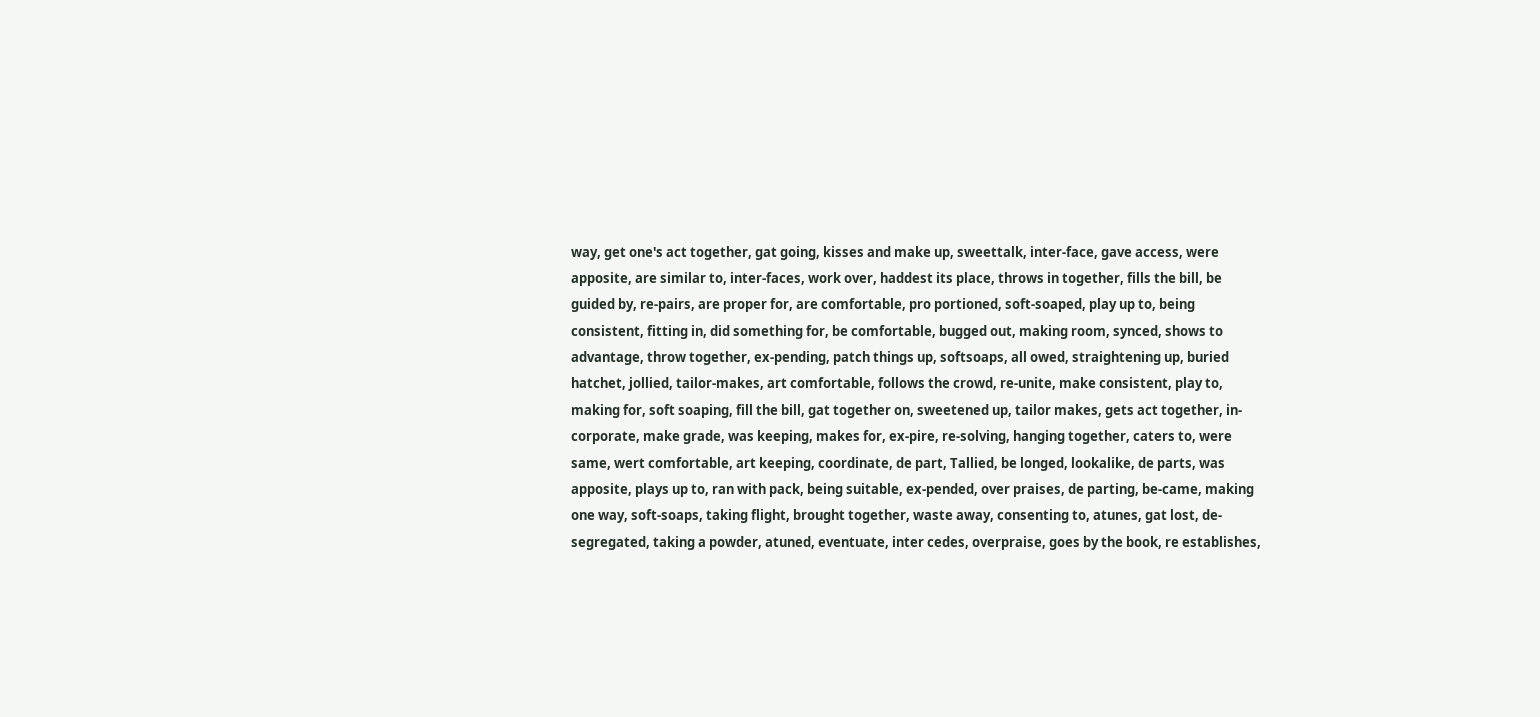way, get one's act together, gat going, kisses and make up, sweettalk, inter-face, gave access, were apposite, are similar to, inter-faces, work over, haddest its place, throws in together, fills the bill, be guided by, re-pairs, are proper for, are comfortable, pro portioned, soft-soaped, play up to, being consistent, fitting in, did something for, be comfortable, bugged out, making room, synced, shows to advantage, throw together, ex-pending, patch things up, softsoaps, all owed, straightening up, buried hatchet, jollied, tailor-makes, art comfortable, follows the crowd, re-unite, make consistent, play to, making for, soft soaping, fill the bill, gat together on, sweetened up, tailor makes, gets act together, in-corporate, make grade, was keeping, makes for, ex-pire, re-solving, hanging together, caters to, were same, wert comfortable, art keeping, coordinate, de part, Tallied, be longed, lookalike, de parts, was apposite, plays up to, ran with pack, being suitable, ex-pended, over praises, de parting, be-came, making one way, soft-soaps, taking flight, brought together, waste away, consenting to, atunes, gat lost, de-segregated, taking a powder, atuned, eventuate, inter cedes, overpraise, goes by the book, re establishes,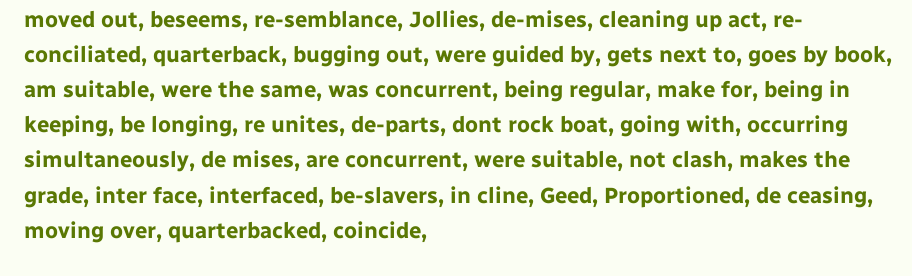moved out, beseems, re-semblance, Jollies, de-mises, cleaning up act, re-conciliated, quarterback, bugging out, were guided by, gets next to, goes by book, am suitable, were the same, was concurrent, being regular, make for, being in keeping, be longing, re unites, de-parts, dont rock boat, going with, occurring simultaneously, de mises, are concurrent, were suitable, not clash, makes the grade, inter face, interfaced, be-slavers, in cline, Geed, Proportioned, de ceasing, moving over, quarterbacked, coincide,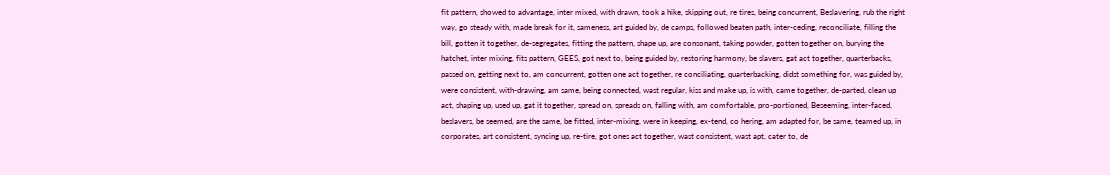fit pattern, showed to advantage, inter mixed, with drawn, took a hike, skipping out, re tires, being concurrent, Beslavering, rub the right way, go steady with, made break for it, sameness, art guided by, de camps, followed beaten path, inter-ceding, reconciliate, filling the bill, gotten it together, de-segregates, fitting the pattern, shape up, are consonant, taking powder, gotten together on, burying the hatchet, inter mixing, fits pattern, GEES, got next to, being guided by, restoring harmony, be slavers, gat act together, quarterbacks, passed on, getting next to, am concurrent, gotten one act together, re conciliating, quarterbacking, didst something for, was guided by, were consistent, with-drawing, am same, being connected, wast regular, kiss and make up, is with, came together, de-parted, clean up act, shaping up, used up, gat it together, spread on, spreads on, falling with, am comfortable, pro-portioned, Beseeming, inter-faced, beslavers, be seemed, are the same, be fitted, inter-mixing, were in keeping, ex-tend, co hering, am adapted for, be same, teamed up, in corporates, art consistent, syncing up, re-tire, got ones act together, wast consistent, wast apt, cater to, de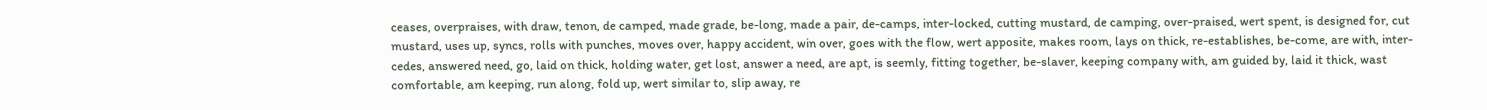ceases, overpraises, with draw, tenon, de camped, made grade, be-long, made a pair, de-camps, inter-locked, cutting mustard, de camping, over-praised, wert spent, is designed for, cut mustard, uses up, syncs, rolls with punches, moves over, happy accident, win over, goes with the flow, wert apposite, makes room, lays on thick, re-establishes, be-come, are with, inter-cedes, answered need, go, laid on thick, holding water, get lost, answer a need, are apt, is seemly, fitting together, be-slaver, keeping company with, am guided by, laid it thick, wast comfortable, am keeping, run along, fold up, wert similar to, slip away, re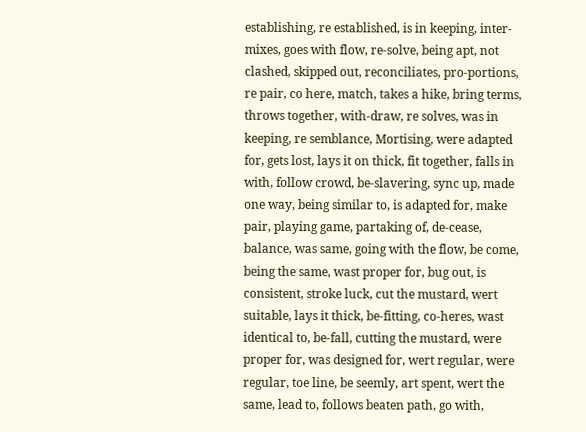establishing, re established, is in keeping, inter-mixes, goes with flow, re-solve, being apt, not clashed, skipped out, reconciliates, pro-portions, re pair, co here, match, takes a hike, bring terms, throws together, with-draw, re solves, was in keeping, re semblance, Mortising, were adapted for, gets lost, lays it on thick, fit together, falls in with, follow crowd, be-slavering, sync up, made one way, being similar to, is adapted for, make pair, playing game, partaking of, de-cease, balance, was same, going with the flow, be come, being the same, wast proper for, bug out, is consistent, stroke luck, cut the mustard, wert suitable, lays it thick, be-fitting, co-heres, wast identical to, be-fall, cutting the mustard, were proper for, was designed for, wert regular, were regular, toe line, be seemly, art spent, wert the same, lead to, follows beaten path, go with,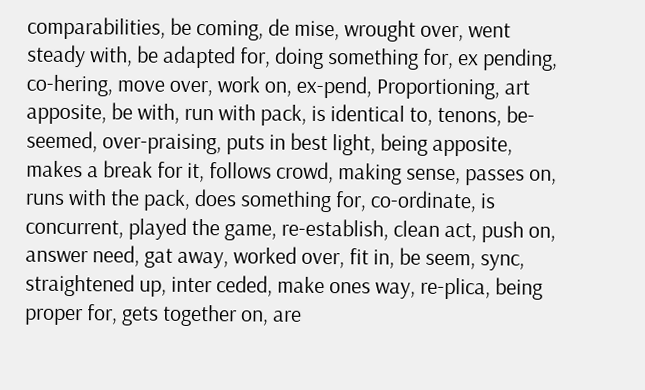comparabilities, be coming, de mise, wrought over, went steady with, be adapted for, doing something for, ex pending, co-hering, move over, work on, ex-pend, Proportioning, art apposite, be with, run with pack, is identical to, tenons, be-seemed, over-praising, puts in best light, being apposite, makes a break for it, follows crowd, making sense, passes on, runs with the pack, does something for, co-ordinate, is concurrent, played the game, re-establish, clean act, push on, answer need, gat away, worked over, fit in, be seem, sync, straightened up, inter ceded, make ones way, re-plica, being proper for, gets together on, are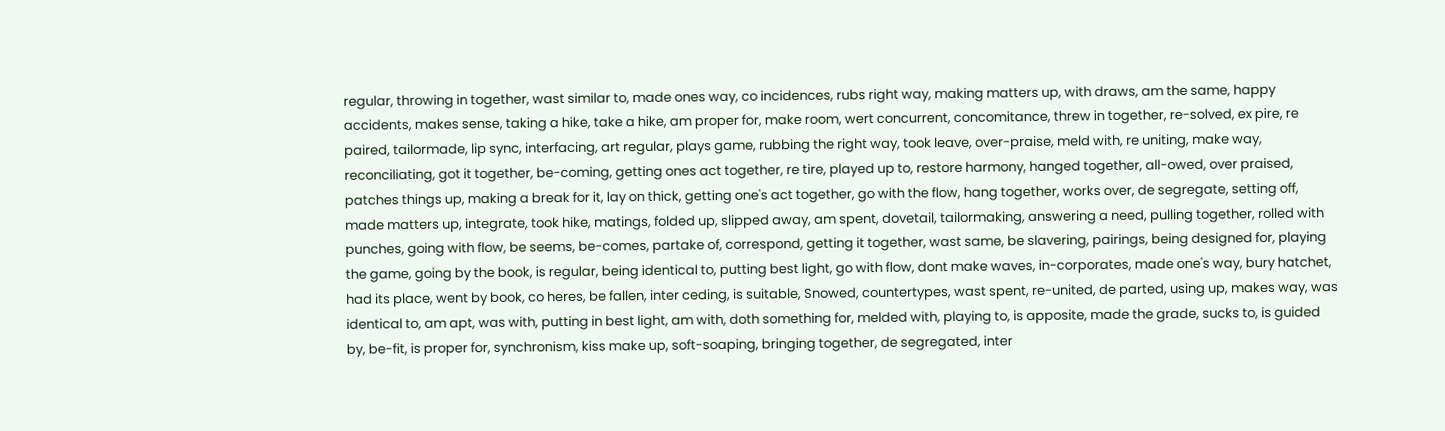regular, throwing in together, wast similar to, made ones way, co incidences, rubs right way, making matters up, with draws, am the same, happy accidents, makes sense, taking a hike, take a hike, am proper for, make room, wert concurrent, concomitance, threw in together, re-solved, ex pire, re paired, tailormade, lip sync, interfacing, art regular, plays game, rubbing the right way, took leave, over-praise, meld with, re uniting, make way, reconciliating, got it together, be-coming, getting ones act together, re tire, played up to, restore harmony, hanged together, all-owed, over praised, patches things up, making a break for it, lay on thick, getting one's act together, go with the flow, hang together, works over, de segregate, setting off, made matters up, integrate, took hike, matings, folded up, slipped away, am spent, dovetail, tailormaking, answering a need, pulling together, rolled with punches, going with flow, be seems, be-comes, partake of, correspond, getting it together, wast same, be slavering, pairings, being designed for, playing the game, going by the book, is regular, being identical to, putting best light, go with flow, dont make waves, in-corporates, made one's way, bury hatchet, had its place, went by book, co heres, be fallen, inter ceding, is suitable, Snowed, countertypes, wast spent, re-united, de parted, using up, makes way, was identical to, am apt, was with, putting in best light, am with, doth something for, melded with, playing to, is apposite, made the grade, sucks to, is guided by, be-fit, is proper for, synchronism, kiss make up, soft-soaping, bringing together, de segregated, inter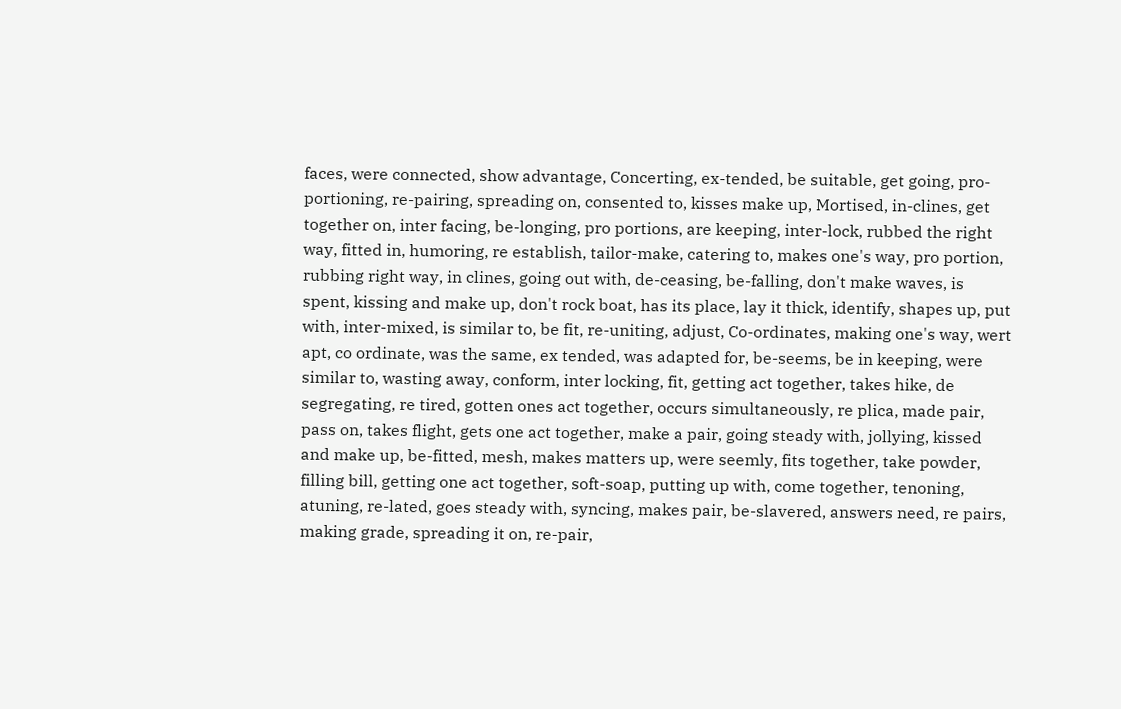faces, were connected, show advantage, Concerting, ex-tended, be suitable, get going, pro-portioning, re-pairing, spreading on, consented to, kisses make up, Mortised, in-clines, get together on, inter facing, be-longing, pro portions, are keeping, inter-lock, rubbed the right way, fitted in, humoring, re establish, tailor-make, catering to, makes one's way, pro portion, rubbing right way, in clines, going out with, de-ceasing, be-falling, don't make waves, is spent, kissing and make up, don't rock boat, has its place, lay it thick, identify, shapes up, put with, inter-mixed, is similar to, be fit, re-uniting, adjust, Co-ordinates, making one's way, wert apt, co ordinate, was the same, ex tended, was adapted for, be-seems, be in keeping, were similar to, wasting away, conform, inter locking, fit, getting act together, takes hike, de segregating, re tired, gotten ones act together, occurs simultaneously, re plica, made pair, pass on, takes flight, gets one act together, make a pair, going steady with, jollying, kissed and make up, be-fitted, mesh, makes matters up, were seemly, fits together, take powder, filling bill, getting one act together, soft-soap, putting up with, come together, tenoning, atuning, re-lated, goes steady with, syncing, makes pair, be-slavered, answers need, re pairs, making grade, spreading it on, re-pair,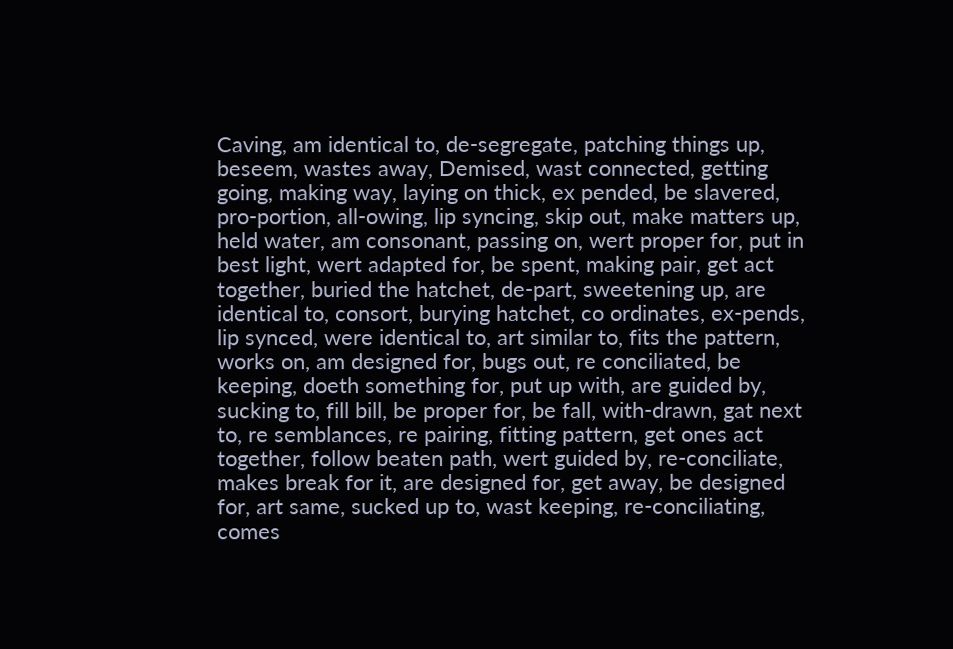Caving, am identical to, de-segregate, patching things up, beseem, wastes away, Demised, wast connected, getting going, making way, laying on thick, ex pended, be slavered, pro-portion, all-owing, lip syncing, skip out, make matters up, held water, am consonant, passing on, wert proper for, put in best light, wert adapted for, be spent, making pair, get act together, buried the hatchet, de-part, sweetening up, are identical to, consort, burying hatchet, co ordinates, ex-pends, lip synced, were identical to, art similar to, fits the pattern, works on, am designed for, bugs out, re conciliated, be keeping, doeth something for, put up with, are guided by, sucking to, fill bill, be proper for, be fall, with-drawn, gat next to, re semblances, re pairing, fitting pattern, get ones act together, follow beaten path, wert guided by, re-conciliate, makes break for it, are designed for, get away, be designed for, art same, sucked up to, wast keeping, re-conciliating, comes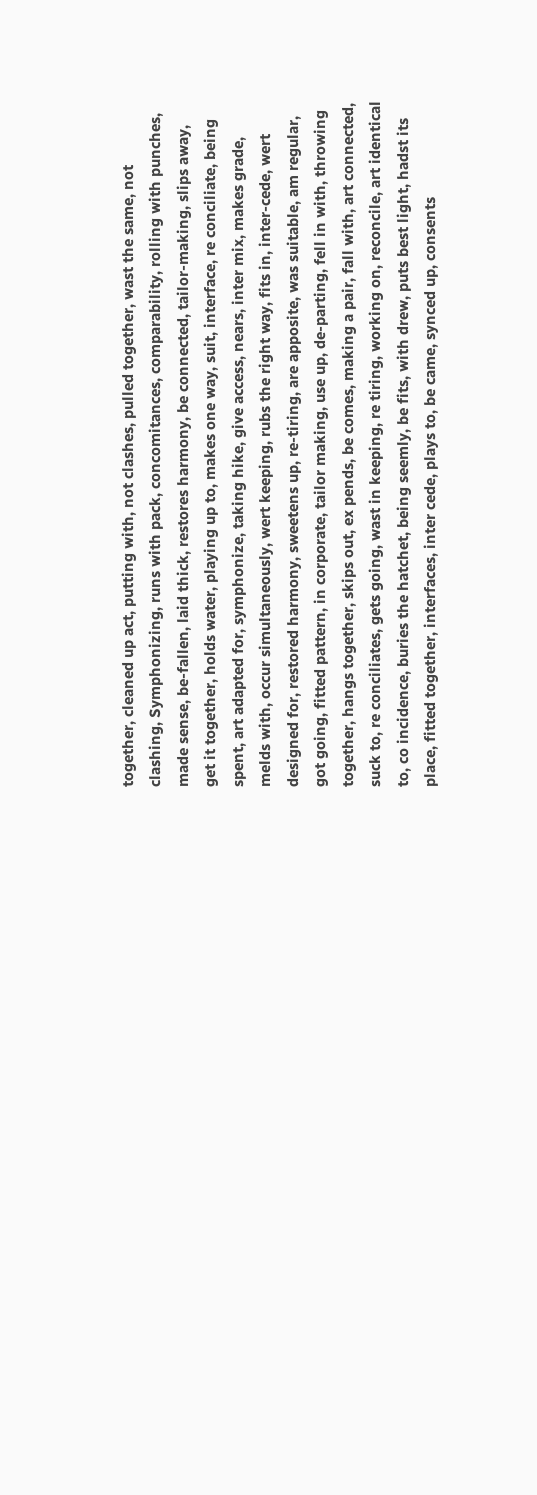together, cleaned up act, putting with, not clashes, pulled together, wast the same, not clashing, Symphonizing, runs with pack, concomitances, comparability, rolling with punches, made sense, be-fallen, laid thick, restores harmony, be connected, tailor-making, slips away, get it together, holds water, playing up to, makes one way, suit, interface, re conciliate, being spent, art adapted for, symphonize, taking hike, give access, nears, inter mix, makes grade, melds with, occur simultaneously, wert keeping, rubs the right way, fits in, inter-cede, wert designed for, restored harmony, sweetens up, re-tiring, are apposite, was suitable, am regular, got going, fitted pattern, in corporate, tailor making, use up, de-parting, fell in with, throwing together, hangs together, skips out, ex pends, be comes, making a pair, fall with, art connected, suck to, re conciliates, gets going, wast in keeping, re tiring, working on, reconcile, art identical to, co incidence, buries the hatchet, being seemly, be fits, with drew, puts best light, hadst its place, fitted together, interfaces, inter cede, plays to, be came, synced up, consents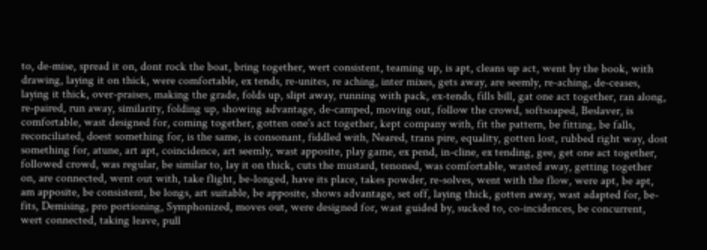to, de-mise, spread it on, dont rock the boat, bring together, wert consistent, teaming up, is apt, cleans up act, went by the book, with drawing, laying it on thick, were comfortable, ex tends, re-unites, re aching, inter mixes, gets away, are seemly, re-aching, de-ceases, laying it thick, over-praises, making the grade, folds up, slipt away, running with pack, ex-tends, fills bill, gat one act together, ran along, re-paired, run away, similarity, folding up, showing advantage, de-camped, moving out, follow the crowd, softsoaped, Beslaver, is comfortable, wast designed for, coming together, gotten one's act together, kept company with, fit the pattern, be fitting, be falls, reconciliated, doest something for, is the same, is consonant, fiddled with, Neared, trans pire, equality, gotten lost, rubbed right way, dost something for, atune, art apt, coincidence, art seemly, wast apposite, play game, ex pend, in-cline, ex tending, gee, get one act together, followed crowd, was regular, be similar to, lay it on thick, cuts the mustard, tenoned, was comfortable, wasted away, getting together on, are connected, went out with, take flight, be-longed, have its place, takes powder, re-solves, went with the flow, were apt, be apt, am apposite, be consistent, be longs, art suitable, be apposite, shows advantage, set off, laying thick, gotten away, wast adapted for, be-fits, Demising, pro portioning, Symphonized, moves out, were designed for, wast guided by, sucked to, co-incidences, be concurrent, wert connected, taking leave, pull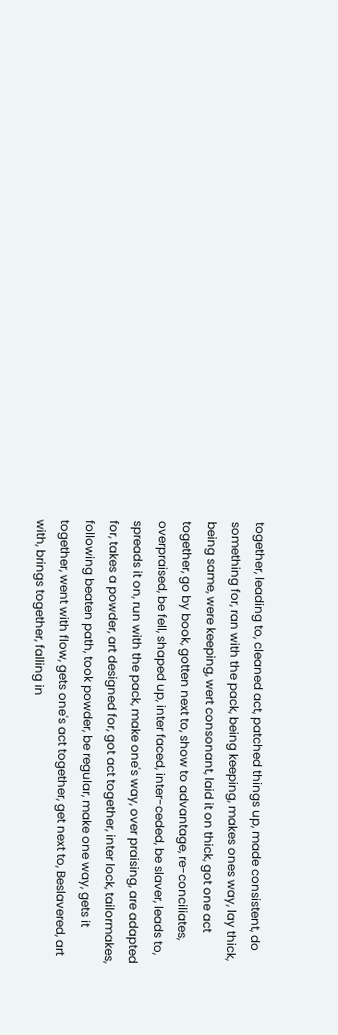together, leading to, cleaned act, patched things up, made consistent, do something for, ran with the pack, being keeping, makes ones way, lay thick, being same, were keeping, wert consonant, laid it on thick, got one act together, go by book, gotten next to, show to advantage, re-conciliates, overpraised, be fell, shaped up, inter faced, inter-ceded, be slaver, leads to, spreads it on, run with the pack, make one's way, over praising, are adapted for, takes a powder, art designed for, got act together, inter lock, tailormakes, following beaten path, took powder, be regular, make one way, gets it together, went with flow, gets one's act together, get next to, Beslavered, art with, brings together, falling in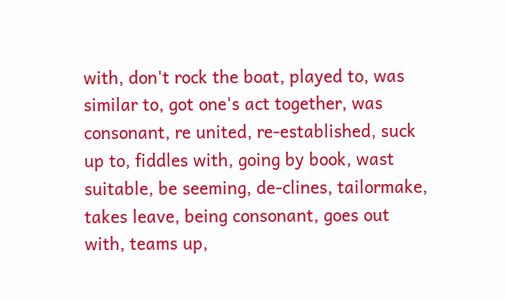with, don't rock the boat, played to, was similar to, got one's act together, was consonant, re united, re-established, suck up to, fiddles with, going by book, wast suitable, be seeming, de-clines, tailormake, takes leave, being consonant, goes out with, teams up,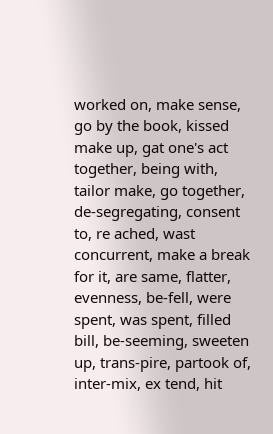worked on, make sense, go by the book, kissed make up, gat one's act together, being with, tailor make, go together, de-segregating, consent to, re ached, wast concurrent, make a break for it, are same, flatter, evenness, be-fell, were spent, was spent, filled bill, be-seeming, sweeten up, trans-pire, partook of, inter-mix, ex tend, hit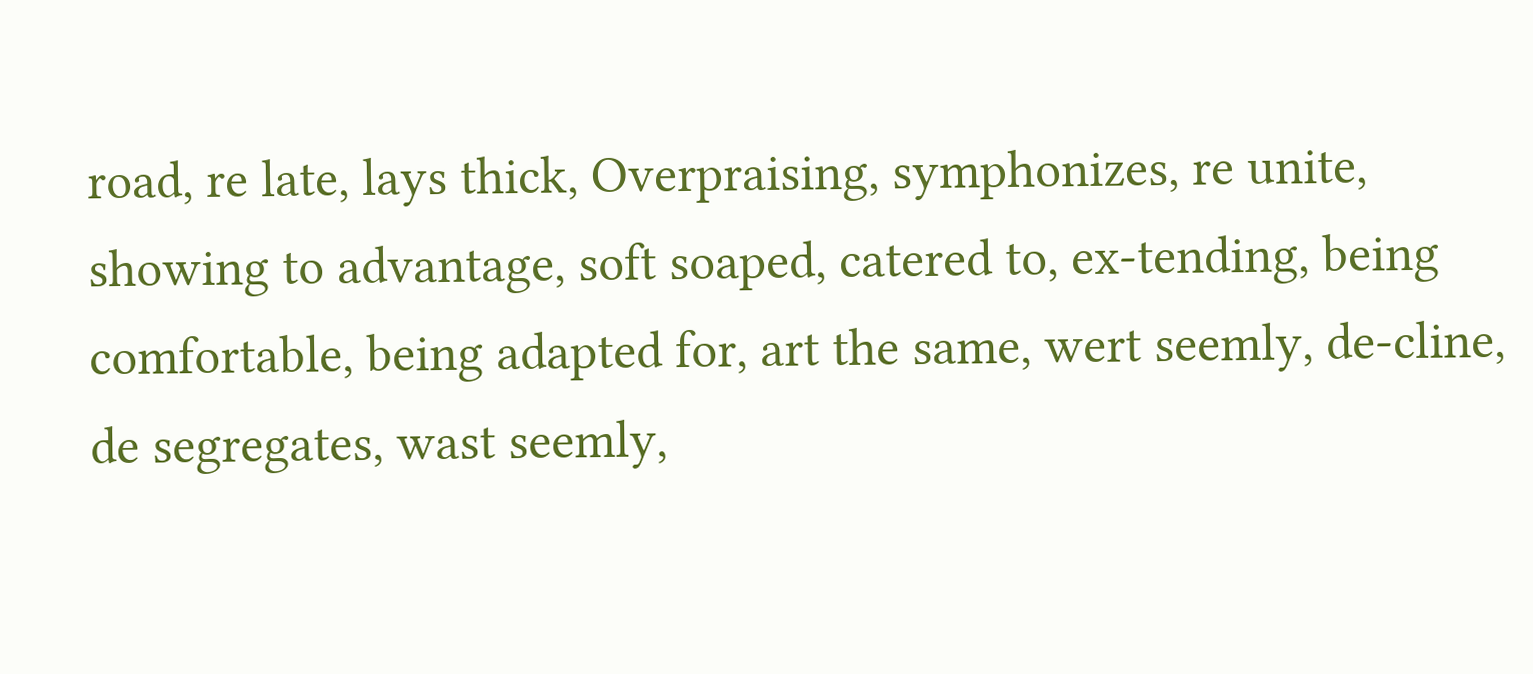road, re late, lays thick, Overpraising, symphonizes, re unite, showing to advantage, soft soaped, catered to, ex-tending, being comfortable, being adapted for, art the same, wert seemly, de-cline, de segregates, wast seemly,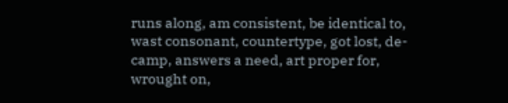runs along, am consistent, be identical to, wast consonant, countertype, got lost, de-camp, answers a need, art proper for, wrought on,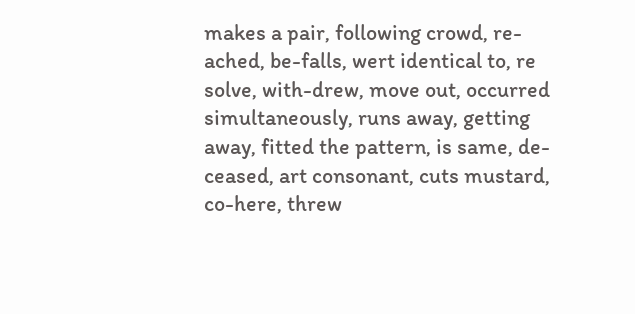makes a pair, following crowd, re-ached, be-falls, wert identical to, re solve, with-drew, move out, occurred simultaneously, runs away, getting away, fitted the pattern, is same, de-ceased, art consonant, cuts mustard, co-here, threw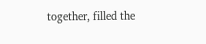together, filled the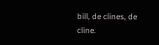bill, de clines, de cline.